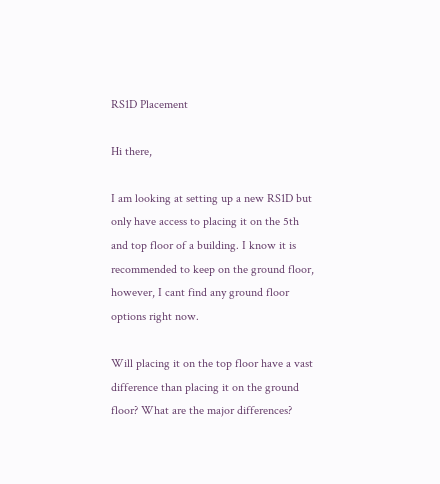RS1D Placement

Hi there,

I am looking at setting up a new RS1D but only have access to placing it on the 5th and top floor of a building. I know it is recommended to keep on the ground floor, however, I cant find any ground floor options right now.

Will placing it on the top floor have a vast difference than placing it on the ground floor? What are the major differences?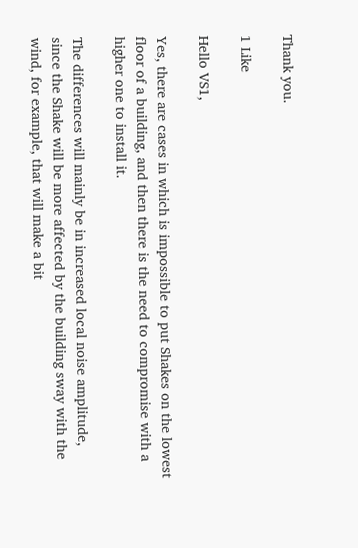Thank you.

1 Like

Hello VS1,

Yes, there are cases in which is impossible to put Shakes on the lowest floor of a building, and then there is the need to compromise with a higher one to install it.

The differences will mainly be in increased local noise amplitude, since the Shake will be more affected by the building sway with the wind, for example, that will make a bit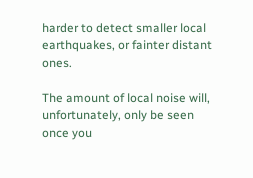harder to detect smaller local earthquakes, or fainter distant ones.

The amount of local noise will, unfortunately, only be seen once you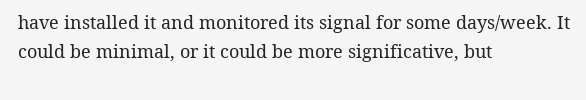have installed it and monitored its signal for some days/week. It could be minimal, or it could be more significative, but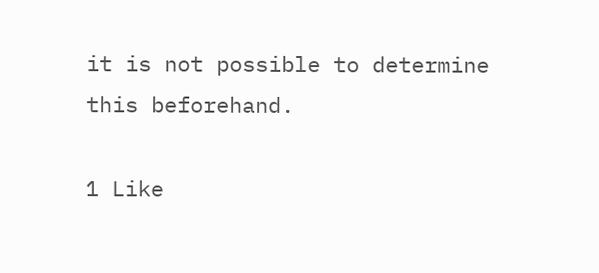it is not possible to determine this beforehand.

1 Like